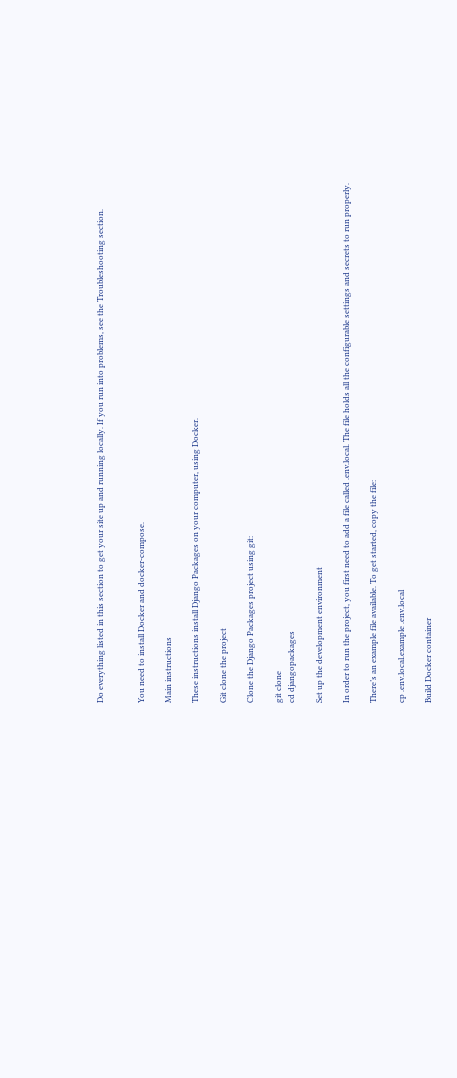Do everything listed in this section to get your site up and running locally. If you run into problems, see the Troubleshooting section.


You need to install Docker and docker-compose.

Main instructions

These instructions install Django Packages on your computer, using Docker.

Git clone the project

Clone the Django Packages project using git:

git clone
cd djangopackages

Set up the development environment

In order to run the project, you first need to add a file called .env.local. The file holds all the configurable settings and secrets to run properly.

There’s an example file available. To get started, copy the file:

cp .env.local.example .env.local

Build Docker container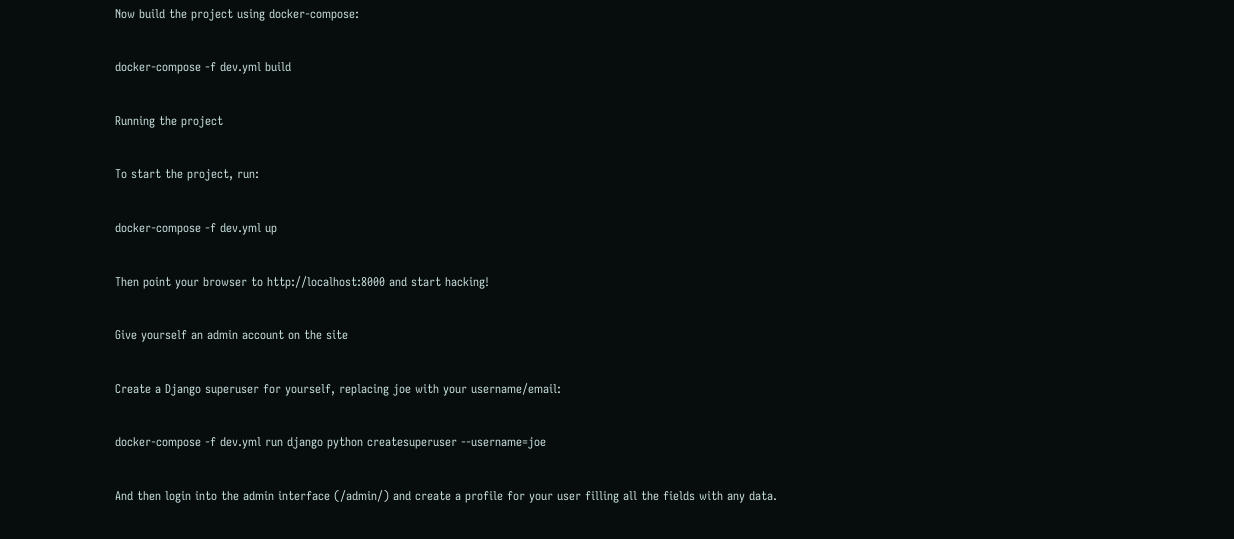Now build the project using docker-compose:

docker-compose -f dev.yml build

Running the project

To start the project, run:

docker-compose -f dev.yml up

Then point your browser to http://localhost:8000 and start hacking!

Give yourself an admin account on the site

Create a Django superuser for yourself, replacing joe with your username/email:

docker-compose -f dev.yml run django python createsuperuser --username=joe

And then login into the admin interface (/admin/) and create a profile for your user filling all the fields with any data.